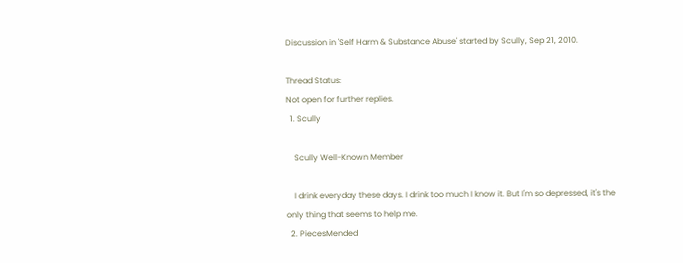Discussion in 'Self Harm & Substance Abuse' started by Scully, Sep 21, 2010.

Thread Status:
Not open for further replies.
  1. Scully

    Scully Well-Known Member

    I drink everyday these days. I drink too much I know it. But I'm so depressed, it's the only thing that seems to help me.
  2. PiecesMended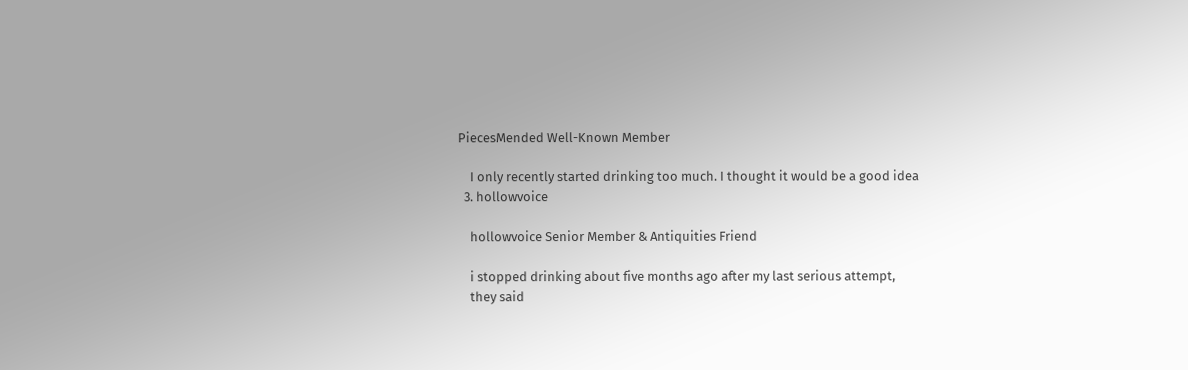PiecesMended Well-Known Member

    I only recently started drinking too much. I thought it would be a good idea
  3. hollowvoice

    hollowvoice Senior Member & Antiquities Friend

    i stopped drinking about five months ago after my last serious attempt,
    they said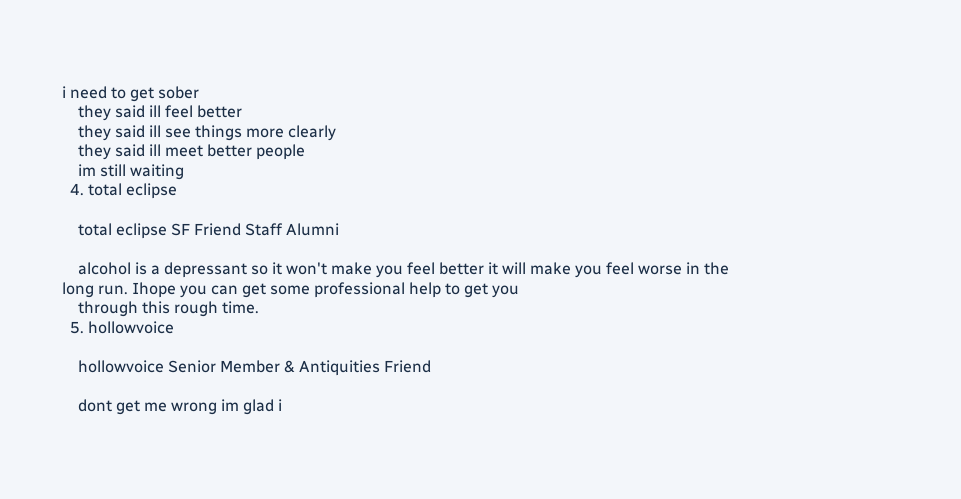i need to get sober
    they said ill feel better
    they said ill see things more clearly
    they said ill meet better people
    im still waiting
  4. total eclipse

    total eclipse SF Friend Staff Alumni

    alcohol is a depressant so it won't make you feel better it will make you feel worse in the long run. Ihope you can get some professional help to get you
    through this rough time.
  5. hollowvoice

    hollowvoice Senior Member & Antiquities Friend

    dont get me wrong im glad i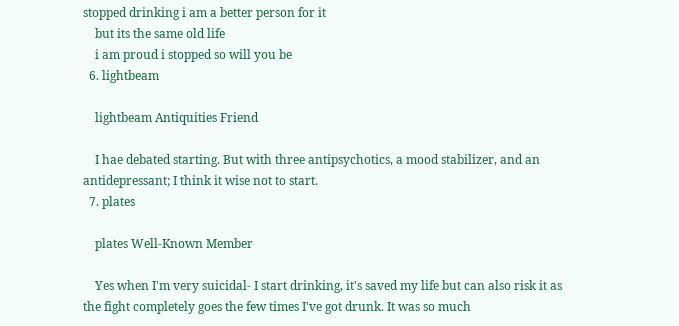stopped drinking i am a better person for it
    but its the same old life
    i am proud i stopped so will you be
  6. lightbeam

    lightbeam Antiquities Friend

    I hae debated starting. But with three antipsychotics, a mood stabilizer, and an antidepressant; I think it wise not to start.
  7. plates

    plates Well-Known Member

    Yes when I'm very suicidal- I start drinking, it's saved my life but can also risk it as the fight completely goes the few times I've got drunk. It was so much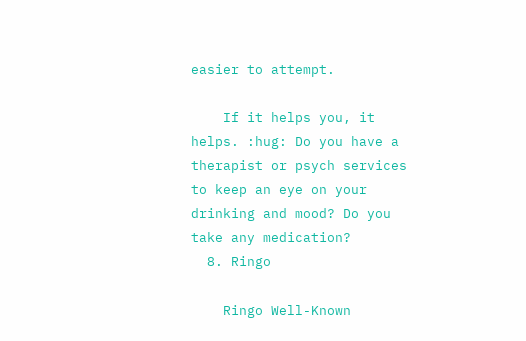easier to attempt.

    If it helps you, it helps. :hug: Do you have a therapist or psych services to keep an eye on your drinking and mood? Do you take any medication?
  8. Ringo

    Ringo Well-Known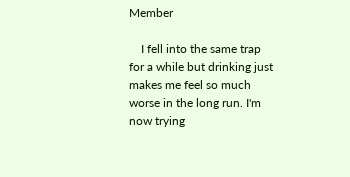Member

    I fell into the same trap for a while but drinking just makes me feel so much worse in the long run. I'm now trying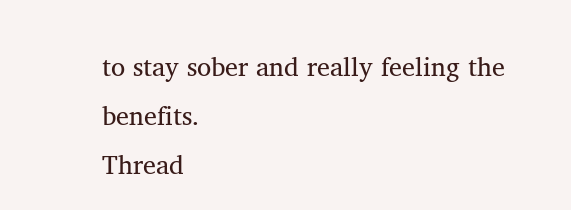to stay sober and really feeling the benefits.
Thread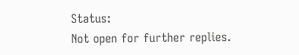Status:
Not open for further replies.